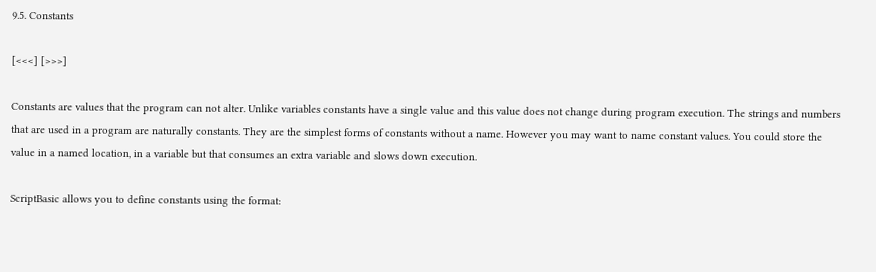9.5. Constants

[<<<] [>>>]

Constants are values that the program can not alter. Unlike variables constants have a single value and this value does not change during program execution. The strings and numbers that are used in a program are naturally constants. They are the simplest forms of constants without a name. However you may want to name constant values. You could store the value in a named location, in a variable but that consumes an extra variable and slows down execution.

ScriptBasic allows you to define constants using the format: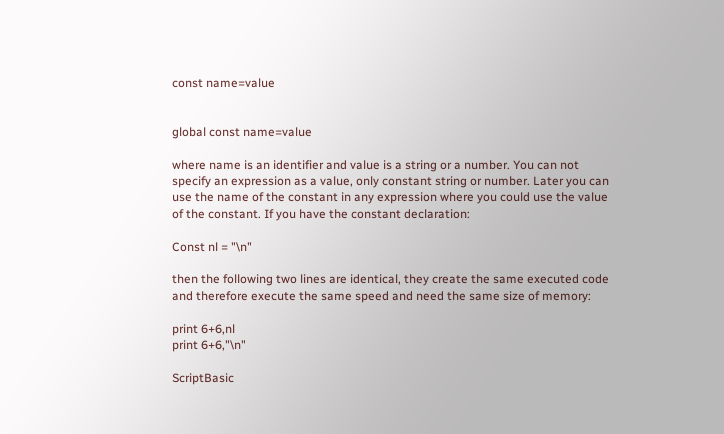const name=value


global const name=value

where name is an identifier and value is a string or a number. You can not specify an expression as a value, only constant string or number. Later you can use the name of the constant in any expression where you could use the value of the constant. If you have the constant declaration:

Const nl = "\n"

then the following two lines are identical, they create the same executed code and therefore execute the same speed and need the same size of memory:

print 6+6,nl
print 6+6,"\n"

ScriptBasic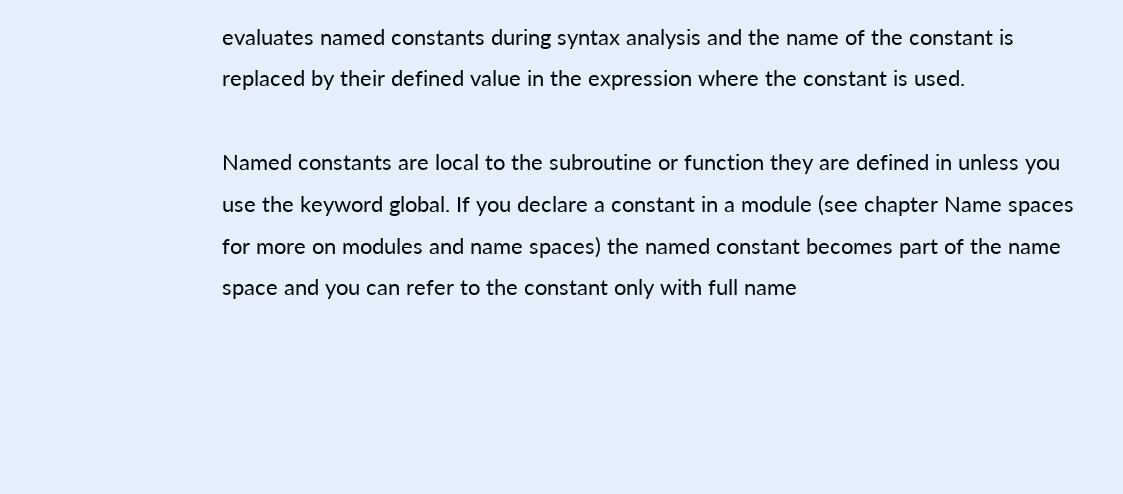evaluates named constants during syntax analysis and the name of the constant is replaced by their defined value in the expression where the constant is used.

Named constants are local to the subroutine or function they are defined in unless you use the keyword global. If you declare a constant in a module (see chapter Name spaces for more on modules and name spaces) the named constant becomes part of the name space and you can refer to the constant only with full name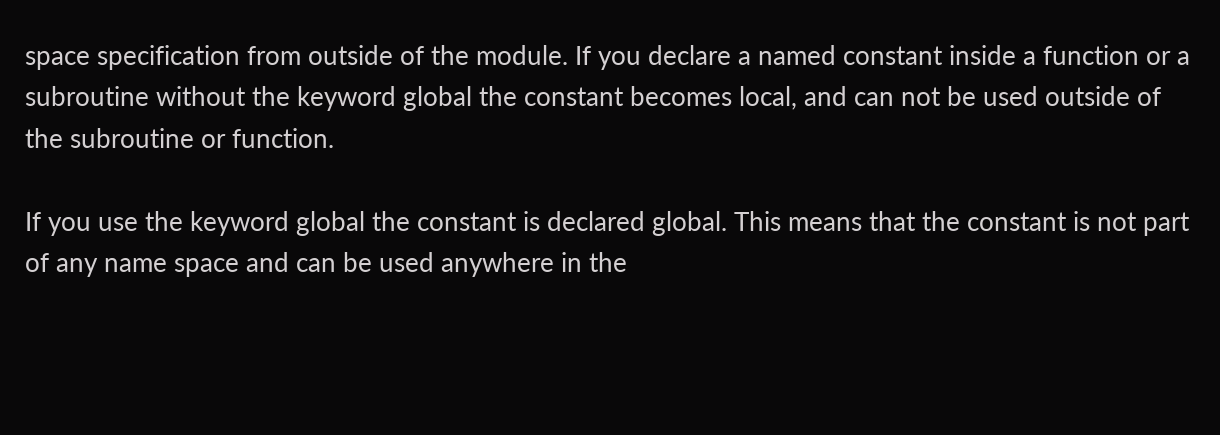space specification from outside of the module. If you declare a named constant inside a function or a subroutine without the keyword global the constant becomes local, and can not be used outside of the subroutine or function.

If you use the keyword global the constant is declared global. This means that the constant is not part of any name space and can be used anywhere in the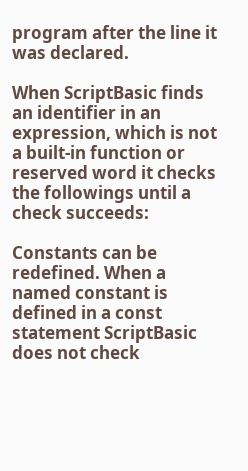program after the line it was declared.

When ScriptBasic finds an identifier in an expression, which is not a built-in function or reserved word it checks the followings until a check succeeds:

Constants can be redefined. When a named constant is defined in a const statement ScriptBasic does not check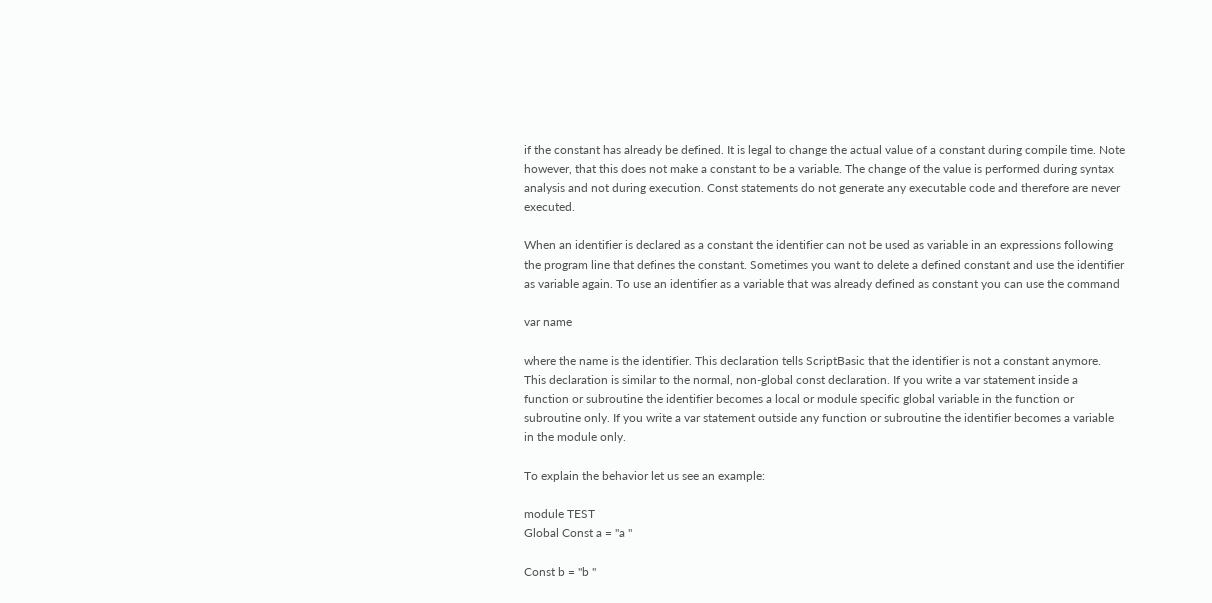if the constant has already be defined. It is legal to change the actual value of a constant during compile time. Note however, that this does not make a constant to be a variable. The change of the value is performed during syntax analysis and not during execution. Const statements do not generate any executable code and therefore are never executed.

When an identifier is declared as a constant the identifier can not be used as variable in an expressions following the program line that defines the constant. Sometimes you want to delete a defined constant and use the identifier as variable again. To use an identifier as a variable that was already defined as constant you can use the command

var name

where the name is the identifier. This declaration tells ScriptBasic that the identifier is not a constant anymore. This declaration is similar to the normal, non-global const declaration. If you write a var statement inside a function or subroutine the identifier becomes a local or module specific global variable in the function or subroutine only. If you write a var statement outside any function or subroutine the identifier becomes a variable in the module only.

To explain the behavior let us see an example:

module TEST
Global Const a = "a "

Const b = "b "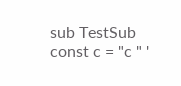sub TestSub const c = "c " '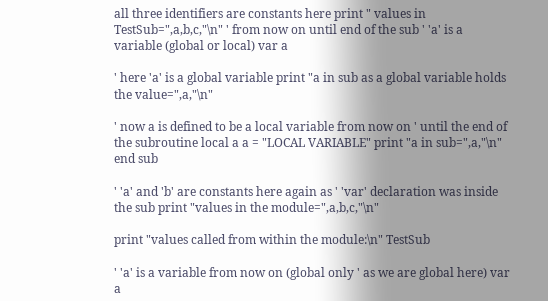all three identifiers are constants here print " values in TestSub=",a,b,c,"\n" ' from now on until end of the sub ' 'a' is a variable (global or local) var a

' here 'a' is a global variable print "a in sub as a global variable holds the value=",a,"\n"

' now a is defined to be a local variable from now on ' until the end of the subroutine local a a = "LOCAL VARIABLE" print "a in sub=",a,"\n" end sub

' 'a' and 'b' are constants here again as ' 'var' declaration was inside the sub print "values in the module=",a,b,c,"\n"

print "values called from within the module:\n" TestSub

' 'a' is a variable from now on (global only ' as we are global here) var a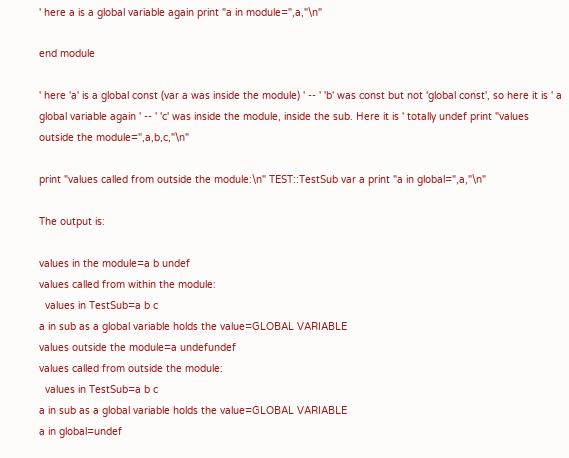' here a is a global variable again print "a in module=",a,"\n"

end module

' here 'a' is a global const (var a was inside the module) ' -- ' 'b' was const but not 'global const', so here it is ' a global variable again ' -- ' 'c' was inside the module, inside the sub. Here it is ' totally undef print "values outside the module=",a,b,c,"\n"

print "values called from outside the module:\n" TEST::TestSub var a print "a in global=",a,"\n"

The output is:

values in the module=a b undef
values called from within the module:
  values in TestSub=a b c
a in sub as a global variable holds the value=GLOBAL VARIABLE
values outside the module=a undefundef
values called from outside the module:
  values in TestSub=a b c
a in sub as a global variable holds the value=GLOBAL VARIABLE
a in global=undef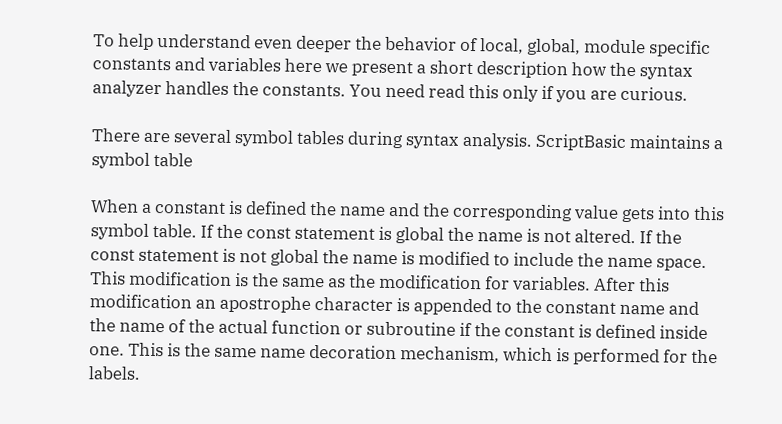To help understand even deeper the behavior of local, global, module specific constants and variables here we present a short description how the syntax analyzer handles the constants. You need read this only if you are curious.

There are several symbol tables during syntax analysis. ScriptBasic maintains a symbol table

When a constant is defined the name and the corresponding value gets into this symbol table. If the const statement is global the name is not altered. If the const statement is not global the name is modified to include the name space. This modification is the same as the modification for variables. After this modification an apostrophe character is appended to the constant name and the name of the actual function or subroutine if the constant is defined inside one. This is the same name decoration mechanism, which is performed for the labels.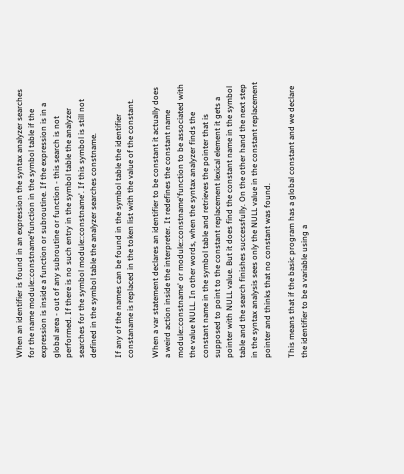When an identifier is found in an expression the syntax analyzer searches for the name module::constname'function in the symbol table if the expression is inside a function or subroutine. If the expression is in a global area - out of any subroutine or function - this search is not performed. If there is no such entry in the symbol table the analyzer searches for the symbol module::constname'. If this symbol is still not defined in the symbol table the analyzer searches constname.

If any of the names can be found in the symbol table the identifier constaname is replaced in the token list with the value of the constant.

When a var statement declares an identifier to be constant it actually does a weird action inside the interpreter. It redefines the constant name module::constname' or module::constname'function to be associated with the value NULL. In other words, when the syntax analyzer finds the constant name in the symbol table and retrieves the pointer that is supposed to point to the constant replacement lexical element it gets a pointer with NULL value. But it does find the constant name in the symbol table and the search finishes successfully. On the other hand the next step in the syntax analysis sees only the NULL value in the constant replacement pointer and thinks that no constant was found.

This means that if the basic program has a global constant and we declare the identifier to be a variable using a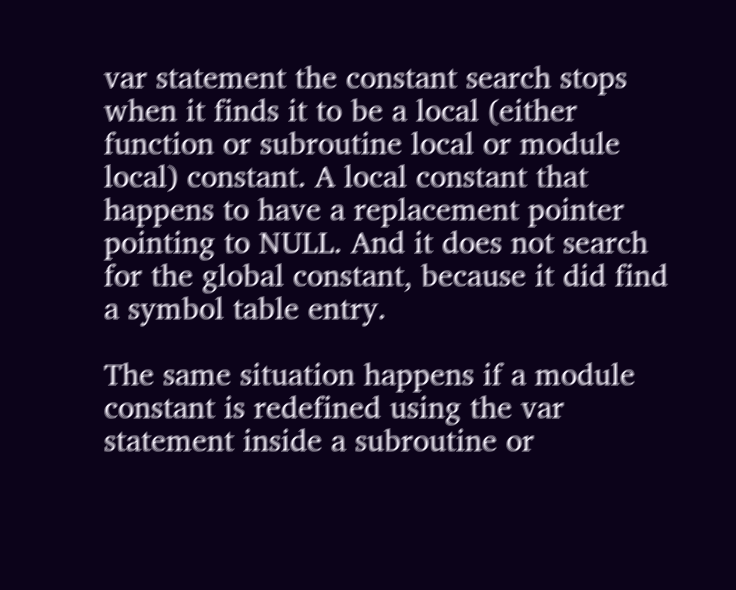var statement the constant search stops when it finds it to be a local (either function or subroutine local or module local) constant. A local constant that happens to have a replacement pointer pointing to NULL. And it does not search for the global constant, because it did find a symbol table entry.

The same situation happens if a module constant is redefined using the var statement inside a subroutine or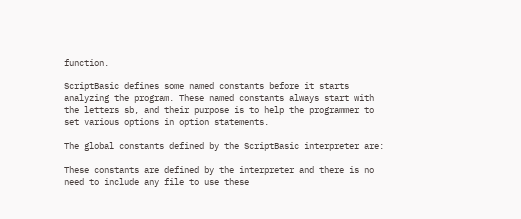function.

ScriptBasic defines some named constants before it starts analyzing the program. These named constants always start with the letters sb, and their purpose is to help the programmer to set various options in option statements.

The global constants defined by the ScriptBasic interpreter are:

These constants are defined by the interpreter and there is no need to include any file to use these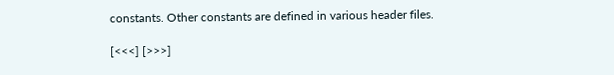constants. Other constants are defined in various header files.

[<<<] [>>>]